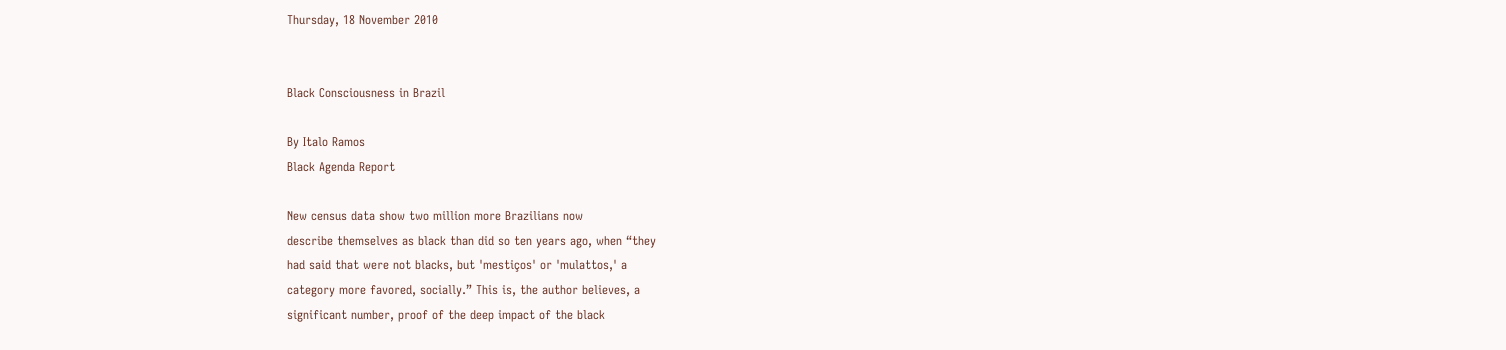Thursday, 18 November 2010


Black Consciousness in Brazil

By Italo Ramos
Black Agenda Report

New census data show two million more Brazilians now
describe themselves as black than did so ten years ago, when “they
had said that were not blacks, but 'mestiços' or 'mulattos,' a
category more favored, socially.” This is, the author believes, a
significant number, proof of the deep impact of the black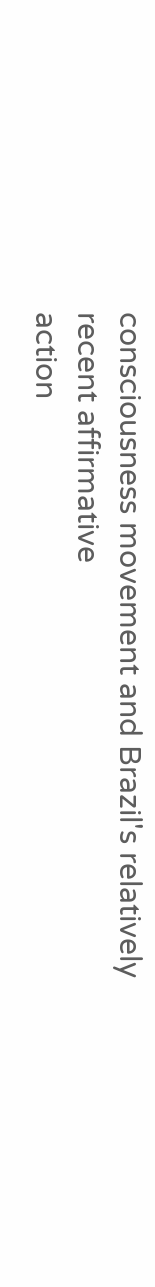consciousness movement and Brazil's relatively recent affirmative
action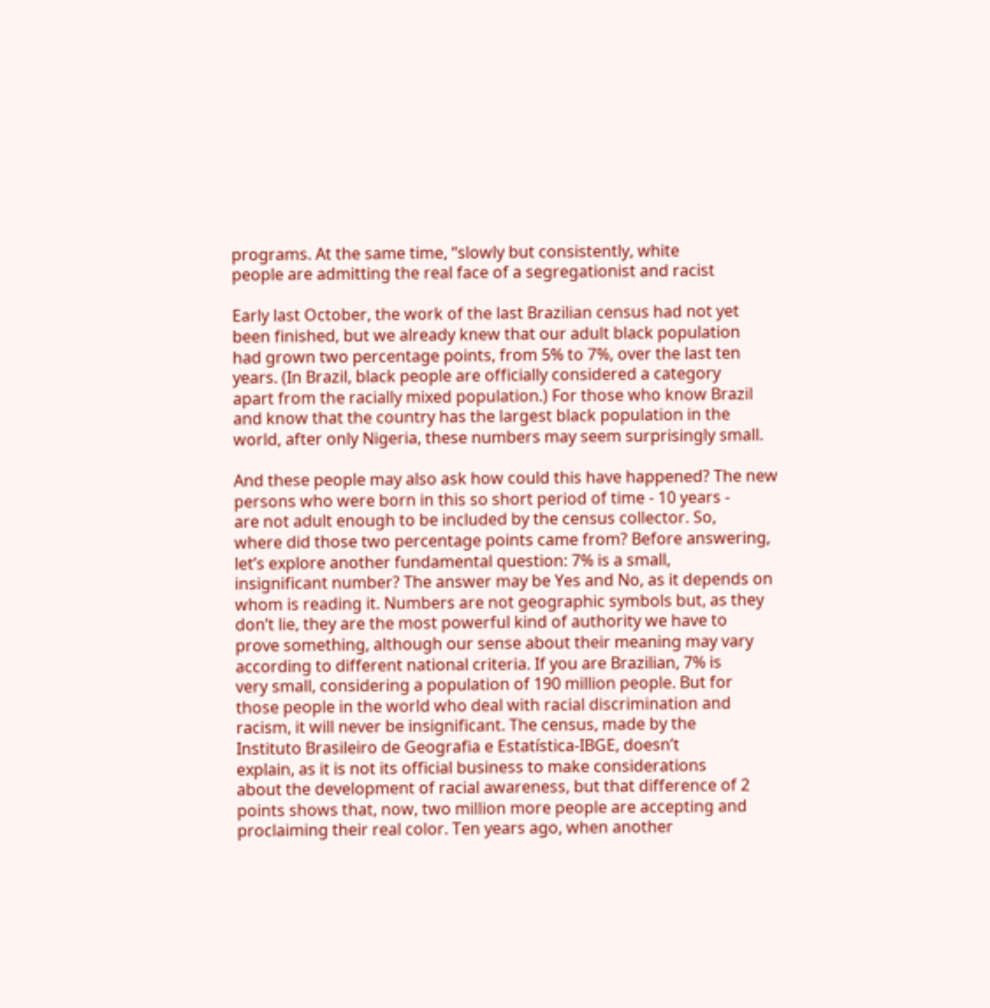programs. At the same time, “slowly but consistently, white
people are admitting the real face of a segregationist and racist

Early last October, the work of the last Brazilian census had not yet
been finished, but we already knew that our adult black population
had grown two percentage points, from 5% to 7%, over the last ten
years. (In Brazil, black people are officially considered a category
apart from the racially mixed population.) For those who know Brazil
and know that the country has the largest black population in the
world, after only Nigeria, these numbers may seem surprisingly small.

And these people may also ask how could this have happened? The new
persons who were born in this so short period of time - 10 years -
are not adult enough to be included by the census collector. So,
where did those two percentage points came from? Before answering,
let’s explore another fundamental question: 7% is a small,
insignificant number? The answer may be Yes and No, as it depends on
whom is reading it. Numbers are not geographic symbols but, as they
don’t lie, they are the most powerful kind of authority we have to
prove something, although our sense about their meaning may vary
according to different national criteria. If you are Brazilian, 7% is
very small, considering a population of 190 million people. But for
those people in the world who deal with racial discrimination and
racism, it will never be insignificant. The census, made by the
Instituto Brasileiro de Geografia e Estatística-IBGE, doesn’t
explain, as it is not its official business to make considerations
about the development of racial awareness, but that difference of 2
points shows that, now, two million more people are accepting and
proclaiming their real color. Ten years ago, when another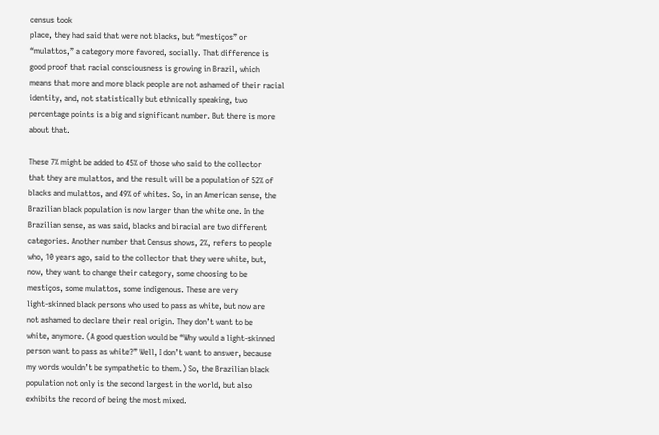census took
place, they had said that were not blacks, but “mestiços” or
“mulattos,” a category more favored, socially. That difference is
good proof that racial consciousness is growing in Brazil, which
means that more and more black people are not ashamed of their racial
identity, and, not statistically but ethnically speaking, two
percentage points is a big and significant number. But there is more
about that.

These 7% might be added to 45% of those who said to the collector
that they are mulattos, and the result will be a population of 52% of
blacks and mulattos, and 49% of whites. So, in an American sense, the
Brazilian black population is now larger than the white one. In the
Brazilian sense, as was said, blacks and biracial are two different
categories. Another number that Census shows, 2%, refers to people
who, 10 years ago, said to the collector that they were white, but,
now, they want to change their category, some choosing to be
mestiços, some mulattos, some indigenous. These are very
light-skinned black persons who used to pass as white, but now are
not ashamed to declare their real origin. They don’t want to be
white, anymore. (A good question would be “Why would a light-skinned
person want to pass as white?” Well, I don’t want to answer, because
my words wouldn’t be sympathetic to them.) So, the Brazilian black
population not only is the second largest in the world, but also
exhibits the record of being the most mixed.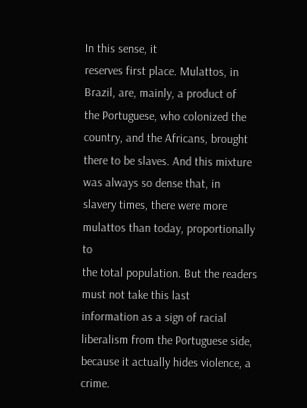In this sense, it
reserves first place. Mulattos, in Brazil, are, mainly, a product of
the Portuguese, who colonized the country, and the Africans, brought
there to be slaves. And this mixture was always so dense that, in
slavery times, there were more mulattos than today, proportionally to
the total population. But the readers must not take this last
information as a sign of racial liberalism from the Portuguese side,
because it actually hides violence, a crime.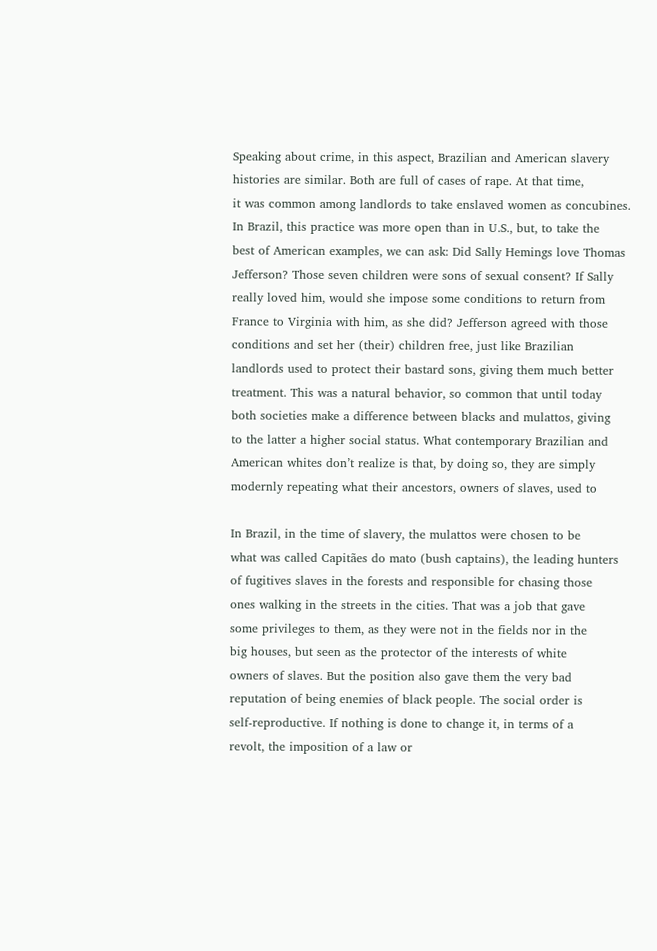Speaking about crime, in this aspect, Brazilian and American slavery
histories are similar. Both are full of cases of rape. At that time,
it was common among landlords to take enslaved women as concubines.
In Brazil, this practice was more open than in U.S., but, to take the
best of American examples, we can ask: Did Sally Hemings love Thomas
Jefferson? Those seven children were sons of sexual consent? If Sally
really loved him, would she impose some conditions to return from
France to Virginia with him, as she did? Jefferson agreed with those
conditions and set her (their) children free, just like Brazilian
landlords used to protect their bastard sons, giving them much better
treatment. This was a natural behavior, so common that until today
both societies make a difference between blacks and mulattos, giving
to the latter a higher social status. What contemporary Brazilian and
American whites don’t realize is that, by doing so, they are simply
modernly repeating what their ancestors, owners of slaves, used to

In Brazil, in the time of slavery, the mulattos were chosen to be
what was called Capitães do mato (bush captains), the leading hunters
of fugitives slaves in the forests and responsible for chasing those
ones walking in the streets in the cities. That was a job that gave
some privileges to them, as they were not in the fields nor in the
big houses, but seen as the protector of the interests of white
owners of slaves. But the position also gave them the very bad
reputation of being enemies of black people. The social order is
self-reproductive. If nothing is done to change it, in terms of a
revolt, the imposition of a law or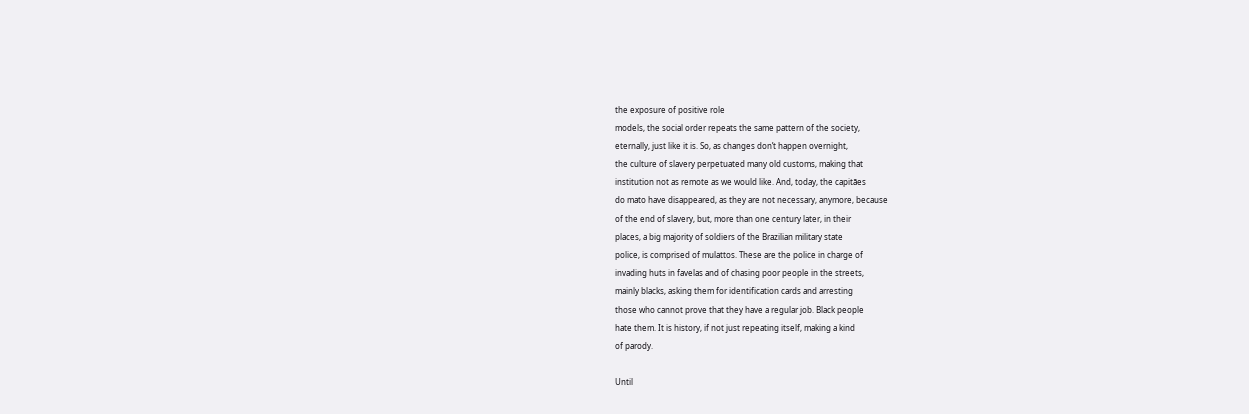the exposure of positive role
models, the social order repeats the same pattern of the society,
eternally, just like it is. So, as changes don’t happen overnight,
the culture of slavery perpetuated many old customs, making that
institution not as remote as we would like. And, today, the capitães
do mato have disappeared, as they are not necessary, anymore, because
of the end of slavery, but, more than one century later, in their
places, a big majority of soldiers of the Brazilian military state
police, is comprised of mulattos. These are the police in charge of
invading huts in favelas and of chasing poor people in the streets,
mainly blacks, asking them for identification cards and arresting
those who cannot prove that they have a regular job. Black people
hate them. It is history, if not just repeating itself, making a kind
of parody.

Until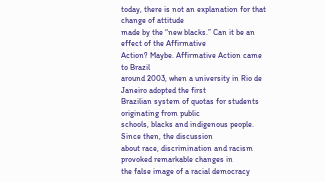today, there is not an explanation for that change of attitude
made by the “new blacks.” Can it be an effect of the Affirmative
Action? Maybe. Affirmative Action came to Brazil
around 2003, when a university in Rio de Janeiro adopted the first
Brazilian system of quotas for students originating from public
schools, blacks and indigenous people. Since then, the discussion
about race, discrimination and racism provoked remarkable changes in
the false image of a racial democracy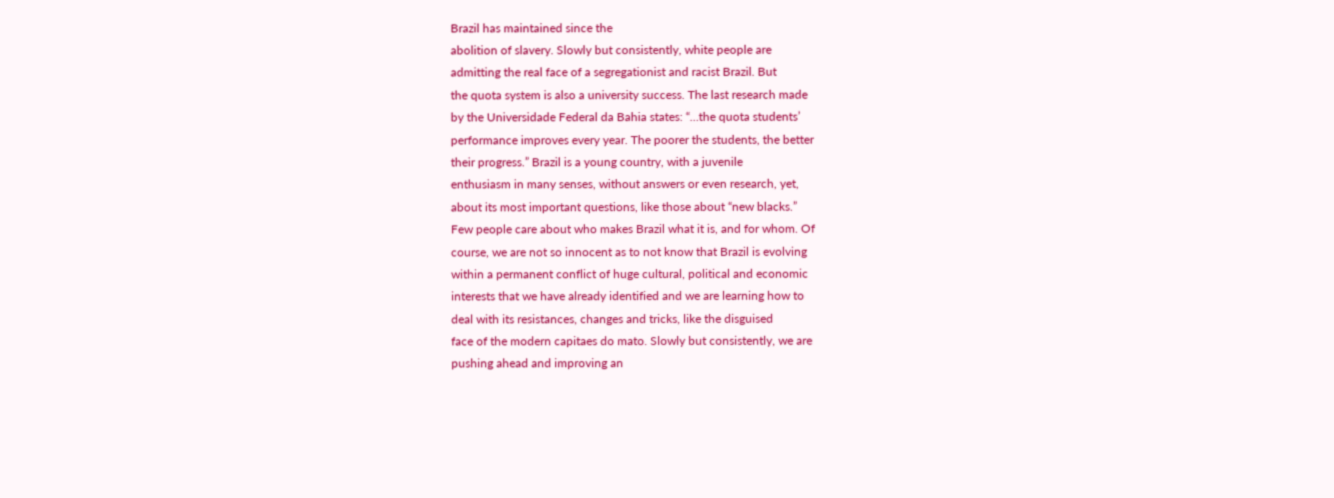Brazil has maintained since the
abolition of slavery. Slowly but consistently, white people are
admitting the real face of a segregationist and racist Brazil. But
the quota system is also a university success. The last research made
by the Universidade Federal da Bahia states: “…the quota students’
performance improves every year. The poorer the students, the better
their progress.” Brazil is a young country, with a juvenile
enthusiasm in many senses, without answers or even research, yet,
about its most important questions, like those about “new blacks.”
Few people care about who makes Brazil what it is, and for whom. Of
course, we are not so innocent as to not know that Brazil is evolving
within a permanent conflict of huge cultural, political and economic
interests that we have already identified and we are learning how to
deal with its resistances, changes and tricks, like the disguised
face of the modern capitaes do mato. Slowly but consistently, we are
pushing ahead and improving an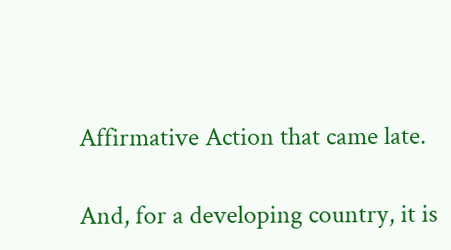Affirmative Action that came late.

And, for a developing country, it is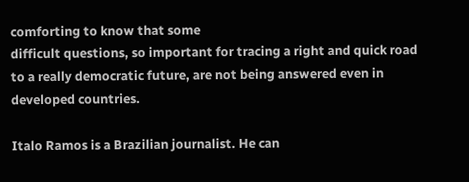comforting to know that some
difficult questions, so important for tracing a right and quick road
to a really democratic future, are not being answered even in
developed countries.

Italo Ramos is a Brazilian journalist. He can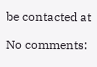be contacted at

No comments: